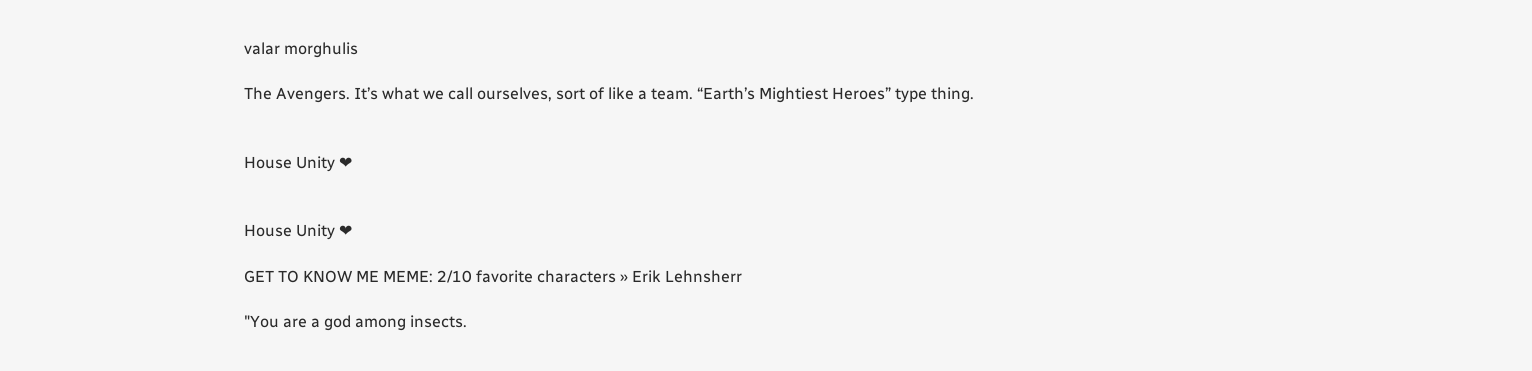valar morghulis

The Avengers. It’s what we call ourselves, sort of like a team. “Earth’s Mightiest Heroes” type thing.


House Unity ❤


House Unity ❤

GET TO KNOW ME MEME: 2/10 favorite characters » Erik Lehnsherr

"You are a god among insects.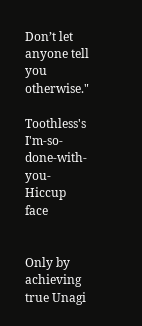Don’t let anyone tell you otherwise."

Toothless's I'm-so-done-with-you-Hiccup face


Only by achieving true Unagi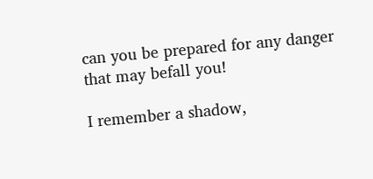can you be prepared for any danger that may befall you!

I remember a shadow,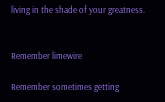living in the shade of your greatness.


Remember limewire

Remember sometimes getting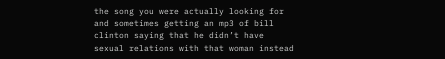the song you were actually looking for and sometimes getting an mp3 of bill clinton saying that he didn’t have sexual relations with that woman instead